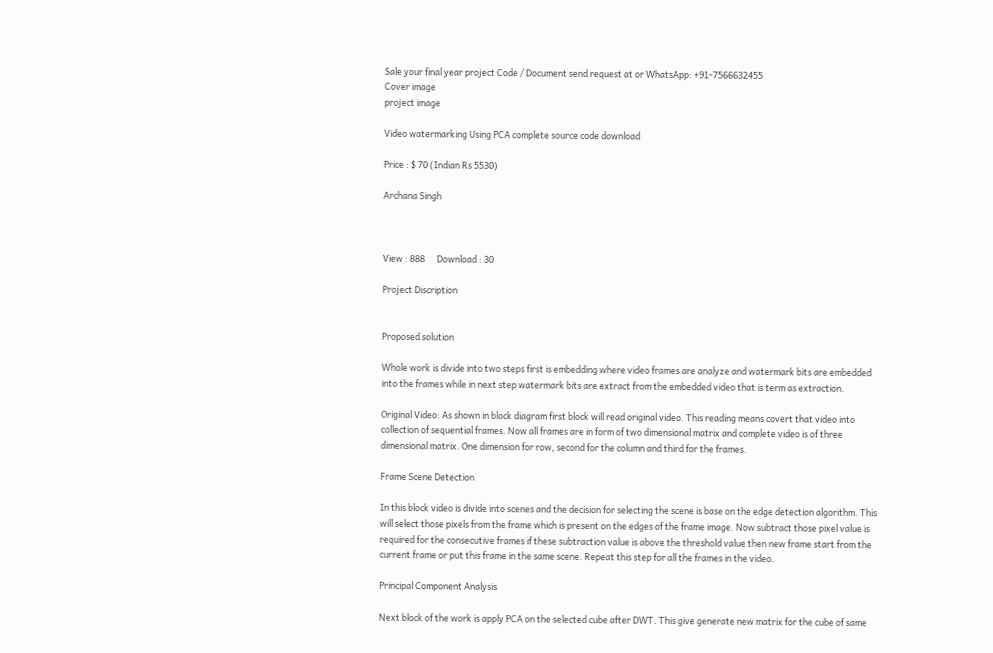Sale your final year project Code / Document send request at or WhatsApp: +91-7566632455
Cover image
project image

Video watermarking Using PCA complete source code download

Price : $ 70 (Indian Rs 5530)

Archana Singh



View : 888      Download : 30

Project Discription


Proposed solution

Whole work is divide into two steps first is embedding where video frames are analyze and watermark bits are embedded into the frames while in next step watermark bits are extract from the embedded video that is term as extraction.

Original Video: As shown in block diagram first block will read original video. This reading means covert that video into collection of sequential frames. Now all frames are in form of two dimensional matrix and complete video is of three dimensional matrix. One dimension for row, second for the column and third for the frames.

Frame Scene Detection

In this block video is divide into scenes and the decision for selecting the scene is base on the edge detection algorithm. This will select those pixels from the frame which is present on the edges of the frame image. Now subtract those pixel value is required for the consecutive frames if these subtraction value is above the threshold value then new frame start from the current frame or put this frame in the same scene. Repeat this step for all the frames in the video.

Principal Component Analysis

Next block of the work is apply PCA on the selected cube after DWT. This give generate new matrix for the cube of same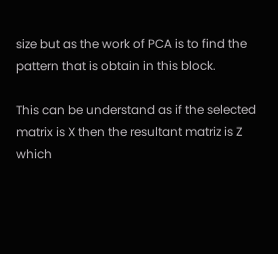size but as the work of PCA is to find the pattern that is obtain in this block.

This can be understand as if the selected matrix is X then the resultant matriz is Z which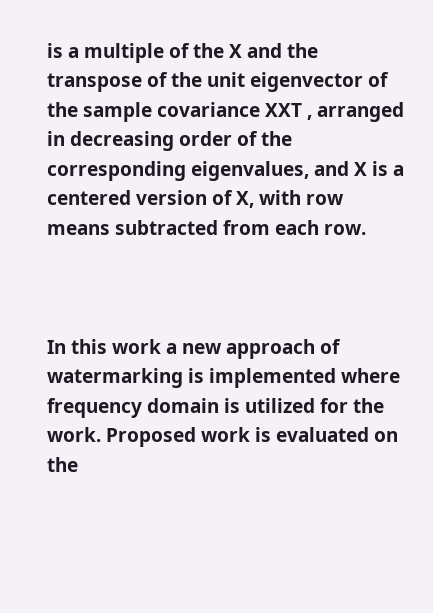is a multiple of the X and the transpose of the unit eigenvector of the sample covariance XXT , arranged in decreasing order of the corresponding eigenvalues, and X is a centered version of X, with row means subtracted from each row.



In this work a new approach of watermarking is implemented where frequency domain is utilized for the work. Proposed work is evaluated on the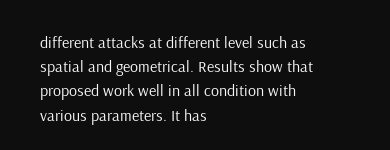different attacks at different level such as spatial and geometrical. Results show that proposed work well in all condition with various parameters. It has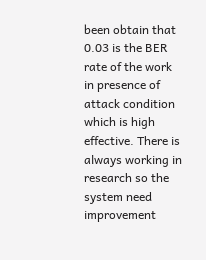been obtain that 0.03 is the BER rate of the work in presence of attack condition which is high effective. There is always working in research so the system need improvement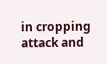in cropping attack and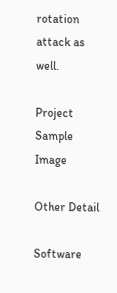rotation attack as well.

Project Sample Image

Other Detail

Software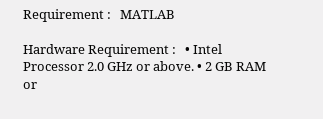Requirement :   MATLAB

Hardware Requirement :   • Intel Processor 2.0 GHz or above. • 2 GB RAM or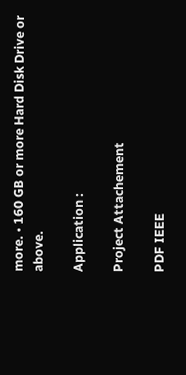more. • 160 GB or more Hard Disk Drive or above.

Application :

Project Attachement

PDF IEEE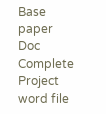Base paper
Doc Complete Project word file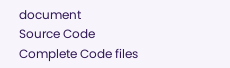document
Source Code Complete Code files